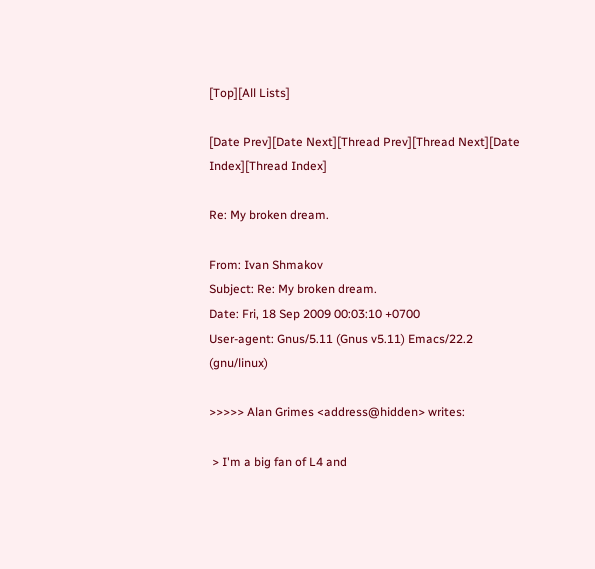[Top][All Lists]

[Date Prev][Date Next][Thread Prev][Thread Next][Date Index][Thread Index]

Re: My broken dream.

From: Ivan Shmakov
Subject: Re: My broken dream.
Date: Fri, 18 Sep 2009 00:03:10 +0700
User-agent: Gnus/5.11 (Gnus v5.11) Emacs/22.2 (gnu/linux)

>>>>> Alan Grimes <address@hidden> writes:

 > I'm a big fan of L4 and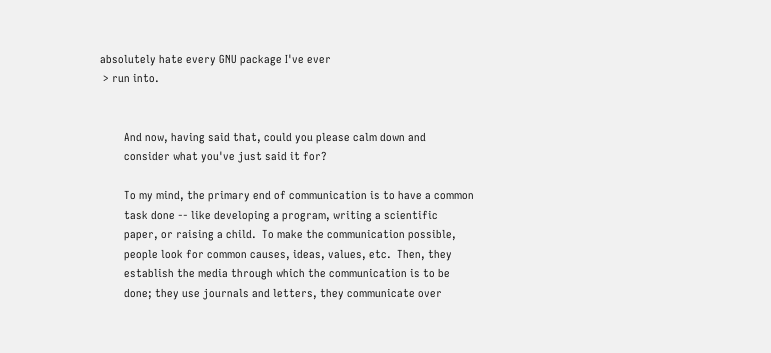absolutely hate every GNU package I've ever
 > run into.


        And now, having said that, could you please calm down and
        consider what you've just said it for?

        To my mind, the primary end of communication is to have a common
        task done -- like developing a program, writing a scientific
        paper, or raising a child.  To make the communication possible,
        people look for common causes, ideas, values, etc.  Then, they
        establish the media through which the communication is to be
        done; they use journals and letters, they communicate over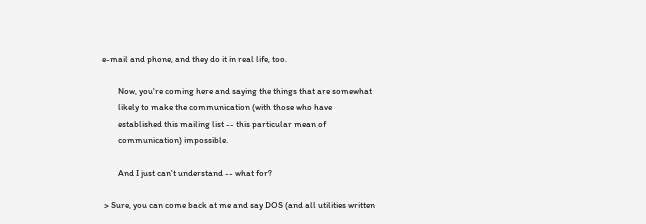e-mail and phone, and they do it in real life, too.

        Now, you're coming here and saying the things that are somewhat
        likely to make the communication (with those who have
        established this mailing list -- this particular mean of
        communication) impossible.

        And I just can't understand -- what for?

 > Sure, you can come back at me and say DOS (and all utilities written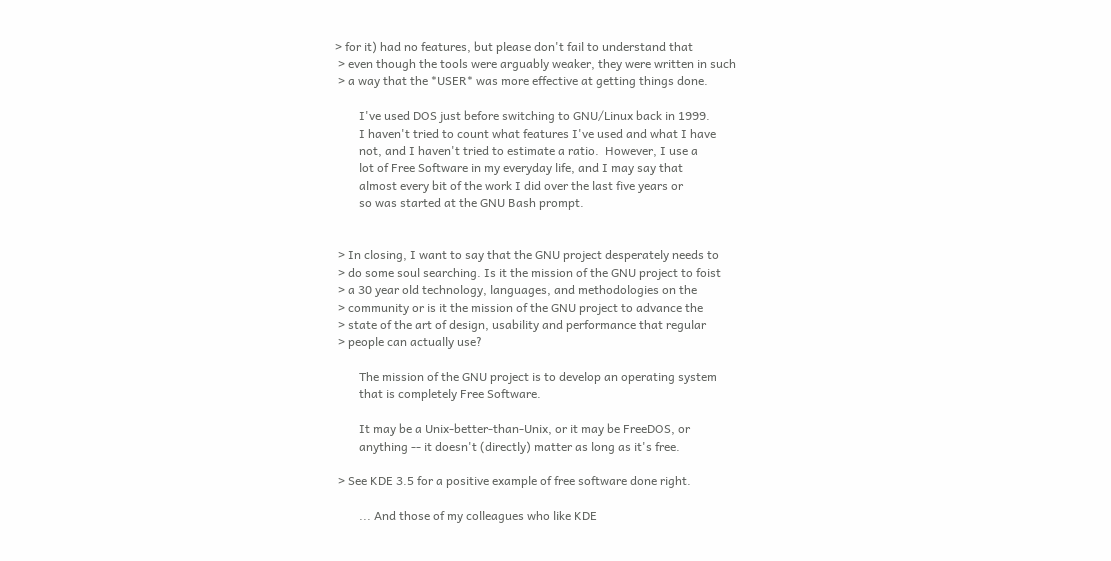> for it) had no features, but please don't fail to understand that
 > even though the tools were arguably weaker, they were written in such
 > a way that the *USER* was more effective at getting things done.

        I've used DOS just before switching to GNU/Linux back in 1999.
        I haven't tried to count what features I've used and what I have
        not, and I haven't tried to estimate a ratio.  However, I use a
        lot of Free Software in my everyday life, and I may say that
        almost every bit of the work I did over the last five years or
        so was started at the GNU Bash prompt.


 > In closing, I want to say that the GNU project desperately needs to
 > do some soul searching. Is it the mission of the GNU project to foist
 > a 30 year old technology, languages, and methodologies on the
 > community or is it the mission of the GNU project to advance the
 > state of the art of design, usability and performance that regular
 > people can actually use?

        The mission of the GNU project is to develop an operating system
        that is completely Free Software.

        It may be a Unix-better-than-Unix, or it may be FreeDOS, or
        anything -- it doesn't (directly) matter as long as it's free.

 > See KDE 3.5 for a positive example of free software done right.

        ... And those of my colleagues who like KDE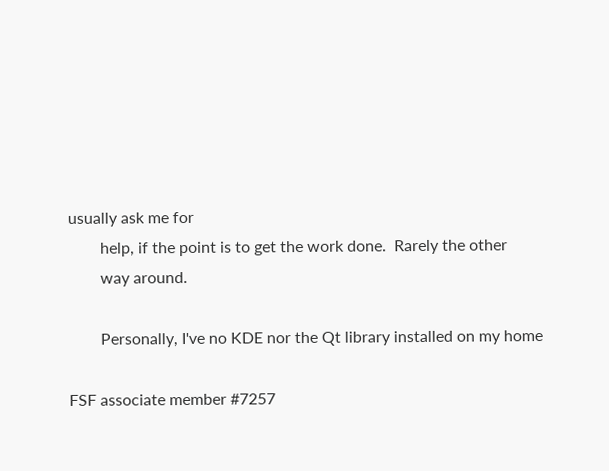usually ask me for
        help, if the point is to get the work done.  Rarely the other
        way around.

        Personally, I've no KDE nor the Qt library installed on my home

FSF associate member #7257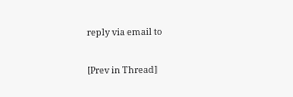reply via email to

[Prev in Thread]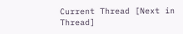Current Thread [Next in Thread]